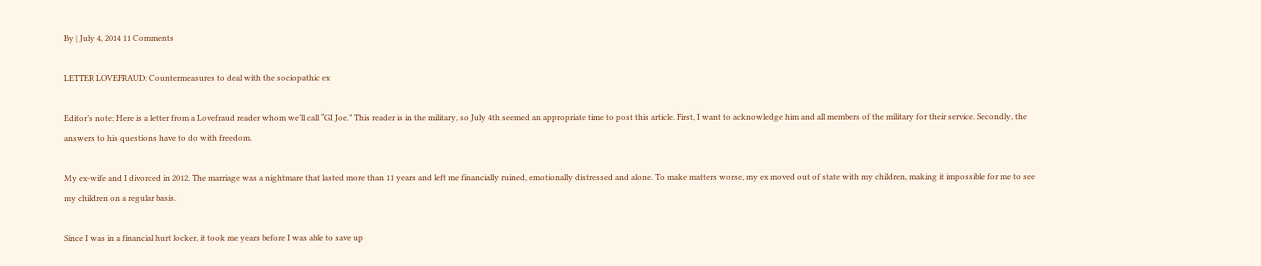By | July 4, 2014 11 Comments

LETTER LOVEFRAUD: Countermeasures to deal with the sociopathic ex

Editor’s note: Here is a letter from a Lovefraud reader whom we’ll call “GI Joe.” This reader is in the military, so July 4th seemed an appropriate time to post this article. First, I want to acknowledge him and all members of the military for their service. Secondly, the answers to his questions have to do with freedom.

My ex-wife and I divorced in 2012. The marriage was a nightmare that lasted more than 11 years and left me financially ruined, emotionally distressed and alone. To make matters worse, my ex moved out of state with my children, making it impossible for me to see my children on a regular basis.

Since I was in a financial hurt locker, it took me years before I was able to save up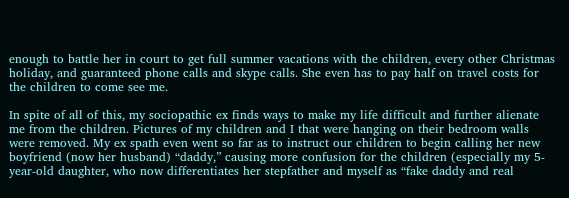enough to battle her in court to get full summer vacations with the children, every other Christmas holiday, and guaranteed phone calls and skype calls. She even has to pay half on travel costs for the children to come see me.

In spite of all of this, my sociopathic ex finds ways to make my life difficult and further alienate me from the children. Pictures of my children and I that were hanging on their bedroom walls were removed. My ex spath even went so far as to instruct our children to begin calling her new boyfriend (now her husband) “daddy,” causing more confusion for the children (especially my 5-year-old daughter, who now differentiates her stepfather and myself as “fake daddy and real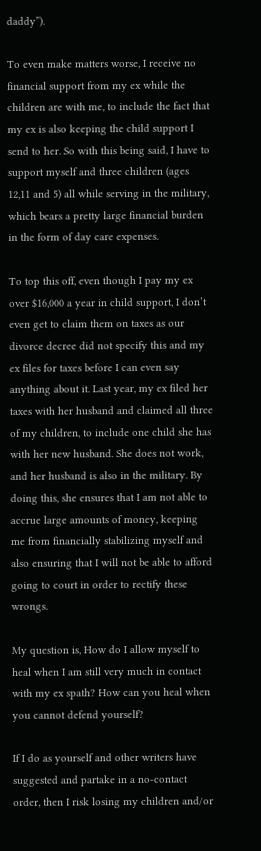daddy”).

To even make matters worse, I receive no financial support from my ex while the children are with me, to include the fact that my ex is also keeping the child support I send to her. So with this being said, I have to support myself and three children (ages 12,11 and 5) all while serving in the military, which bears a pretty large financial burden in the form of day care expenses.

To top this off, even though I pay my ex over $16,000 a year in child support, I don’t even get to claim them on taxes as our divorce decree did not specify this and my ex files for taxes before I can even say anything about it. Last year, my ex filed her taxes with her husband and claimed all three of my children, to include one child she has with her new husband. She does not work, and her husband is also in the military. By doing this, she ensures that I am not able to accrue large amounts of money, keeping me from financially stabilizing myself and also ensuring that I will not be able to afford going to court in order to rectify these wrongs.

My question is, How do I allow myself to heal when I am still very much in contact with my ex spath? How can you heal when you cannot defend yourself?

If I do as yourself and other writers have suggested and partake in a no-contact order, then I risk losing my children and/or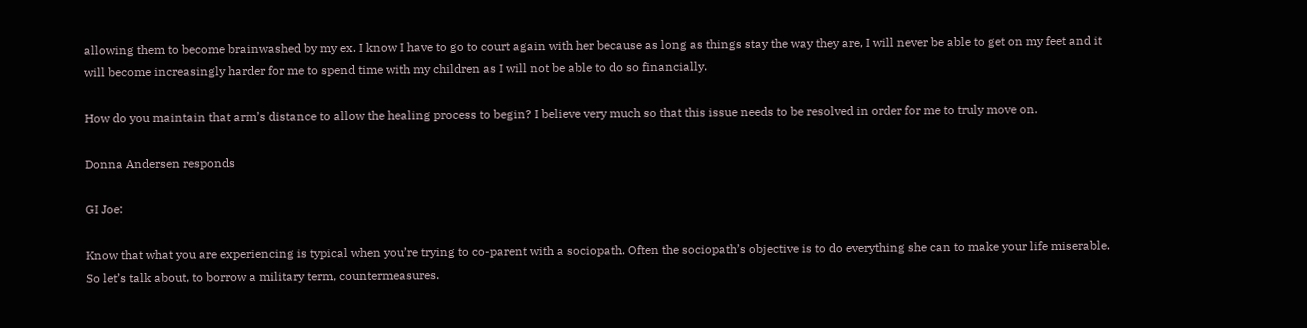allowing them to become brainwashed by my ex. I know I have to go to court again with her because as long as things stay the way they are, I will never be able to get on my feet and it will become increasingly harder for me to spend time with my children as I will not be able to do so financially.

How do you maintain that arm’s distance to allow the healing process to begin? I believe very much so that this issue needs to be resolved in order for me to truly move on.

Donna Andersen responds

GI Joe:

Know that what you are experiencing is typical when you’re trying to co-parent with a sociopath. Often the sociopath’s objective is to do everything she can to make your life miserable. So let’s talk about, to borrow a military term, countermeasures.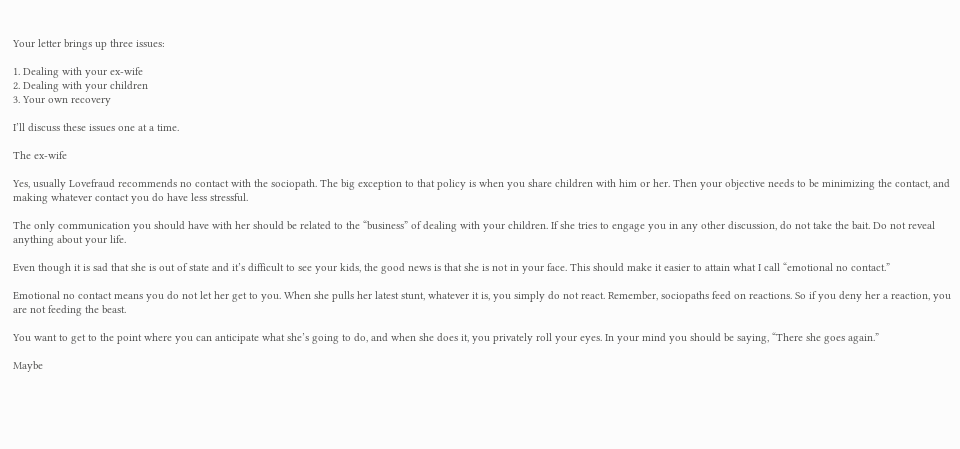Your letter brings up three issues:

1. Dealing with your ex-wife
2. Dealing with your children
3. Your own recovery

I’ll discuss these issues one at a time.

The ex-wife

Yes, usually Lovefraud recommends no contact with the sociopath. The big exception to that policy is when you share children with him or her. Then your objective needs to be minimizing the contact, and making whatever contact you do have less stressful.

The only communication you should have with her should be related to the “business” of dealing with your children. If she tries to engage you in any other discussion, do not take the bait. Do not reveal anything about your life.

Even though it is sad that she is out of state and it’s difficult to see your kids, the good news is that she is not in your face. This should make it easier to attain what I call “emotional no contact.”

Emotional no contact means you do not let her get to you. When she pulls her latest stunt, whatever it is, you simply do not react. Remember, sociopaths feed on reactions. So if you deny her a reaction, you are not feeding the beast.

You want to get to the point where you can anticipate what she’s going to do, and when she does it, you privately roll your eyes. In your mind you should be saying, “There she goes again.”

Maybe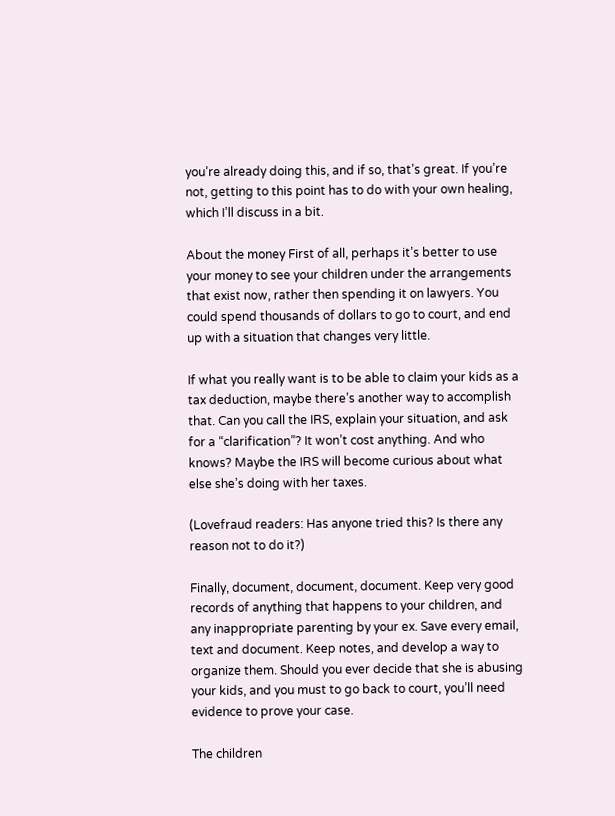you’re already doing this, and if so, that’s great. If you’re not, getting to this point has to do with your own healing, which I’ll discuss in a bit.

About the money First of all, perhaps it’s better to use your money to see your children under the arrangements that exist now, rather then spending it on lawyers. You could spend thousands of dollars to go to court, and end up with a situation that changes very little.

If what you really want is to be able to claim your kids as a tax deduction, maybe there’s another way to accomplish that. Can you call the IRS, explain your situation, and ask for a “clarification”? It won’t cost anything. And who knows? Maybe the IRS will become curious about what else she’s doing with her taxes.

(Lovefraud readers: Has anyone tried this? Is there any reason not to do it?)

Finally, document, document, document. Keep very good records of anything that happens to your children, and any inappropriate parenting by your ex. Save every email, text and document. Keep notes, and develop a way to organize them. Should you ever decide that she is abusing your kids, and you must to go back to court, you’ll need evidence to prove your case.

The children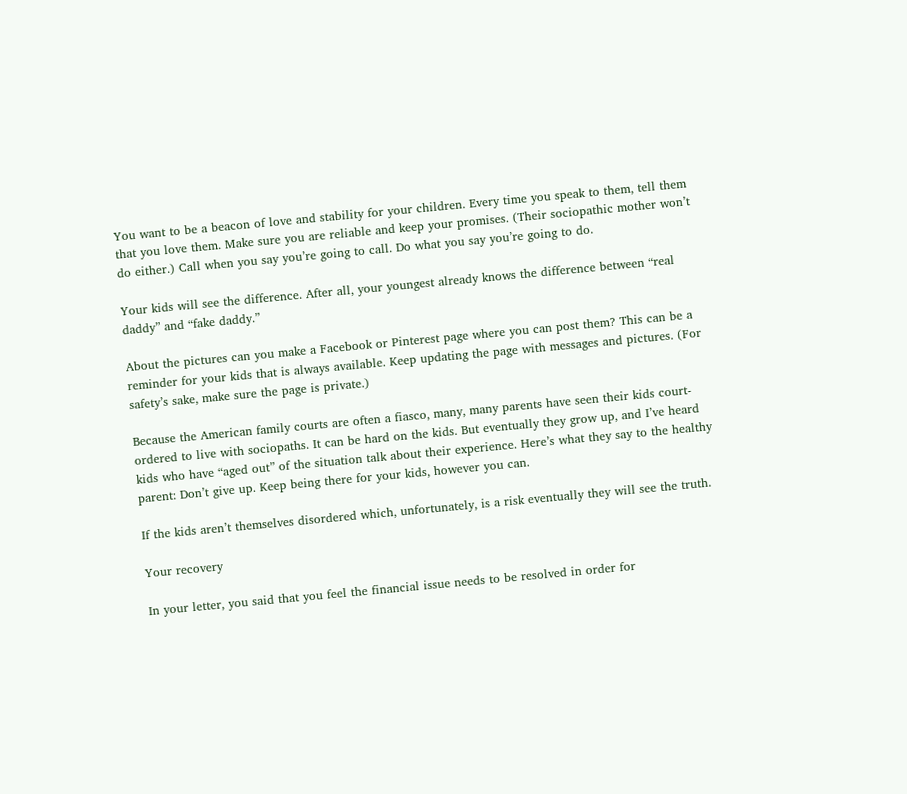You want to be a beacon of love and stability for your children. Every time you speak to them, tell them that you love them. Make sure you are reliable and keep your promises. (Their sociopathic mother won’t do either.) Call when you say you’re going to call. Do what you say you’re going to do.

Your kids will see the difference. After all, your youngest already knows the difference between “real daddy” and “fake daddy.”

About the pictures can you make a Facebook or Pinterest page where you can post them? This can be a reminder for your kids that is always available. Keep updating the page with messages and pictures. (For safety’s sake, make sure the page is private.)

Because the American family courts are often a fiasco, many, many parents have seen their kids court-ordered to live with sociopaths. It can be hard on the kids. But eventually they grow up, and I’ve heard kids who have “aged out” of the situation talk about their experience. Here’s what they say to the healthy parent: Don’t give up. Keep being there for your kids, however you can.

If the kids aren’t themselves disordered which, unfortunately, is a risk eventually they will see the truth.

Your recovery

In your letter, you said that you feel the financial issue needs to be resolved in order for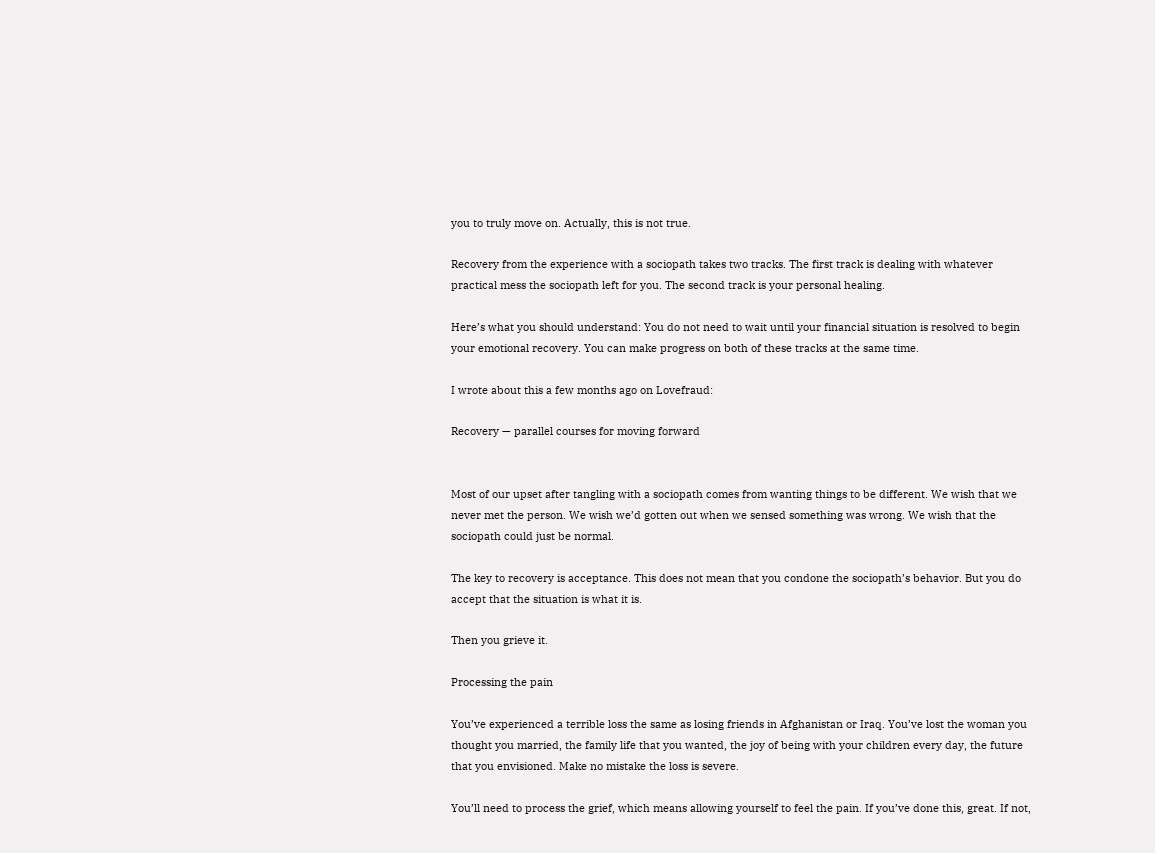you to truly move on. Actually, this is not true.

Recovery from the experience with a sociopath takes two tracks. The first track is dealing with whatever practical mess the sociopath left for you. The second track is your personal healing.

Here’s what you should understand: You do not need to wait until your financial situation is resolved to begin your emotional recovery. You can make progress on both of these tracks at the same time.

I wrote about this a few months ago on Lovefraud:

Recovery — parallel courses for moving forward


Most of our upset after tangling with a sociopath comes from wanting things to be different. We wish that we never met the person. We wish we’d gotten out when we sensed something was wrong. We wish that the sociopath could just be normal.

The key to recovery is acceptance. This does not mean that you condone the sociopath’s behavior. But you do accept that the situation is what it is.

Then you grieve it.

Processing the pain

You’ve experienced a terrible loss the same as losing friends in Afghanistan or Iraq. You’ve lost the woman you thought you married, the family life that you wanted, the joy of being with your children every day, the future that you envisioned. Make no mistake the loss is severe.

You’ll need to process the grief, which means allowing yourself to feel the pain. If you’ve done this, great. If not,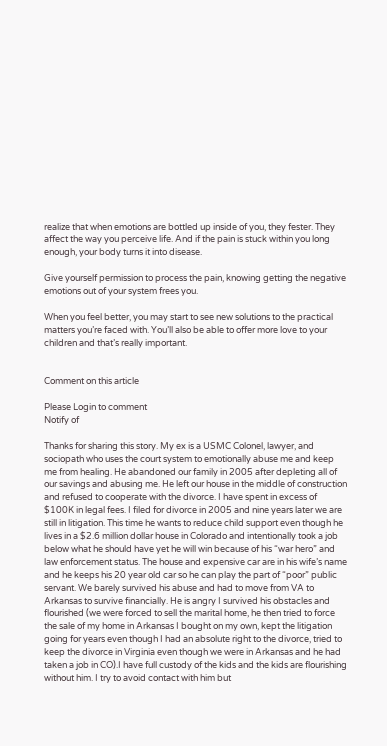realize that when emotions are bottled up inside of you, they fester. They affect the way you perceive life. And if the pain is stuck within you long enough, your body turns it into disease.

Give yourself permission to process the pain, knowing getting the negative emotions out of your system frees you.

When you feel better, you may start to see new solutions to the practical matters you’re faced with. You’ll also be able to offer more love to your children and that’s really important.


Comment on this article

Please Login to comment
Notify of

Thanks for sharing this story. My ex is a USMC Colonel, lawyer, and sociopath who uses the court system to emotionally abuse me and keep me from healing. He abandoned our family in 2005 after depleting all of our savings and abusing me. He left our house in the middle of construction and refused to cooperate with the divorce. I have spent in excess of $100K in legal fees. I filed for divorce in 2005 and nine years later we are still in litigation. This time he wants to reduce child support even though he lives in a $2.6 million dollar house in Colorado and intentionally took a job below what he should have yet he will win because of his “war hero” and law enforcement status. The house and expensive car are in his wife’s name and he keeps his 20 year old car so he can play the part of “poor” public servant. We barely survived his abuse and had to move from VA to Arkansas to survive financially. He is angry I survived his obstacles and flourished (we were forced to sell the marital home, he then tried to force the sale of my home in Arkansas I bought on my own, kept the litigation going for years even though I had an absolute right to the divorce, tried to keep the divorce in Virginia even though we were in Arkansas and he had taken a job in CO).I have full custody of the kids and the kids are flourishing without him. I try to avoid contact with him but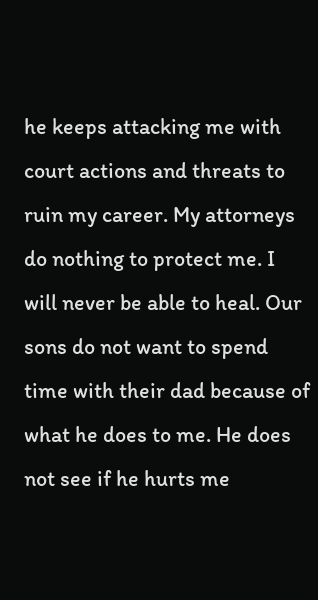he keeps attacking me with court actions and threats to ruin my career. My attorneys do nothing to protect me. I will never be able to heal. Our sons do not want to spend time with their dad because of what he does to me. He does not see if he hurts me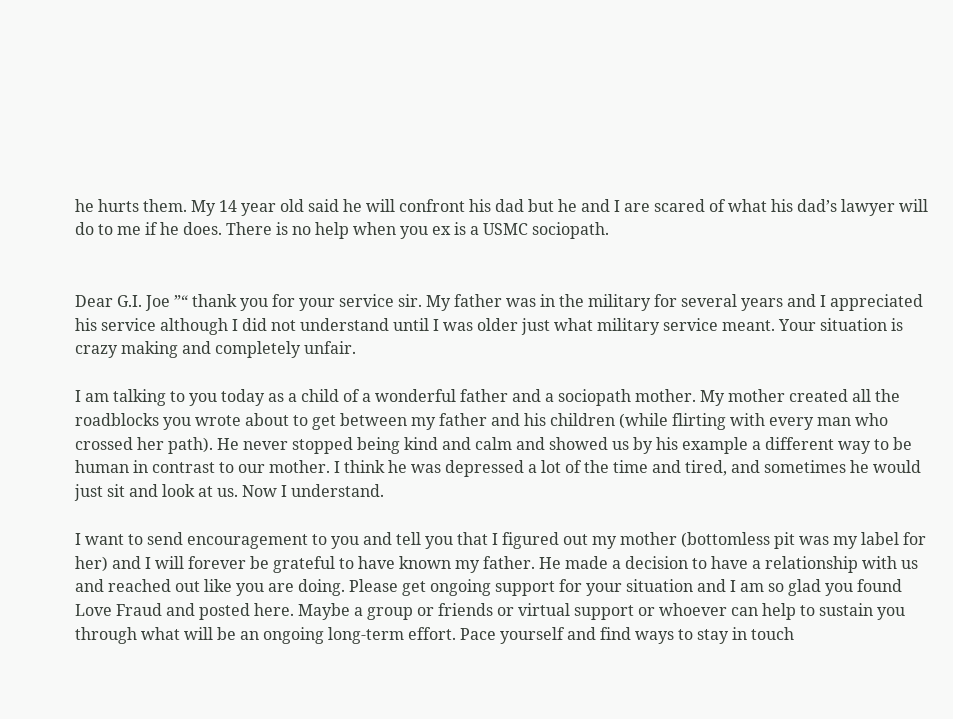he hurts them. My 14 year old said he will confront his dad but he and I are scared of what his dad’s lawyer will do to me if he does. There is no help when you ex is a USMC sociopath.


Dear G.I. Joe ”“ thank you for your service sir. My father was in the military for several years and I appreciated his service although I did not understand until I was older just what military service meant. Your situation is crazy making and completely unfair.

I am talking to you today as a child of a wonderful father and a sociopath mother. My mother created all the roadblocks you wrote about to get between my father and his children (while flirting with every man who crossed her path). He never stopped being kind and calm and showed us by his example a different way to be human in contrast to our mother. I think he was depressed a lot of the time and tired, and sometimes he would just sit and look at us. Now I understand.

I want to send encouragement to you and tell you that I figured out my mother (bottomless pit was my label for her) and I will forever be grateful to have known my father. He made a decision to have a relationship with us and reached out like you are doing. Please get ongoing support for your situation and I am so glad you found Love Fraud and posted here. Maybe a group or friends or virtual support or whoever can help to sustain you through what will be an ongoing long-term effort. Pace yourself and find ways to stay in touch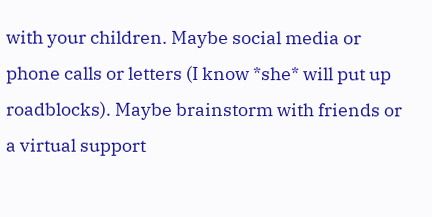with your children. Maybe social media or phone calls or letters (I know *she* will put up roadblocks). Maybe brainstorm with friends or a virtual support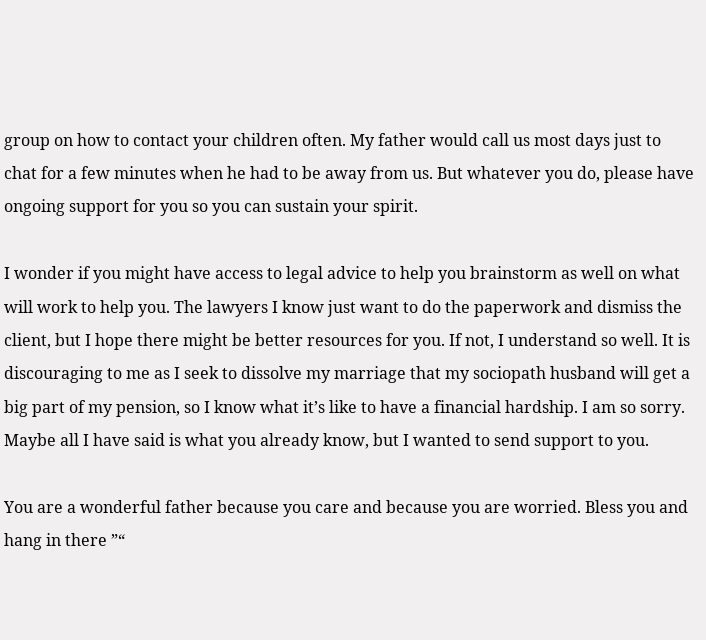group on how to contact your children often. My father would call us most days just to chat for a few minutes when he had to be away from us. But whatever you do, please have ongoing support for you so you can sustain your spirit.

I wonder if you might have access to legal advice to help you brainstorm as well on what will work to help you. The lawyers I know just want to do the paperwork and dismiss the client, but I hope there might be better resources for you. If not, I understand so well. It is discouraging to me as I seek to dissolve my marriage that my sociopath husband will get a big part of my pension, so I know what it’s like to have a financial hardship. I am so sorry. Maybe all I have said is what you already know, but I wanted to send support to you.

You are a wonderful father because you care and because you are worried. Bless you and hang in there ”“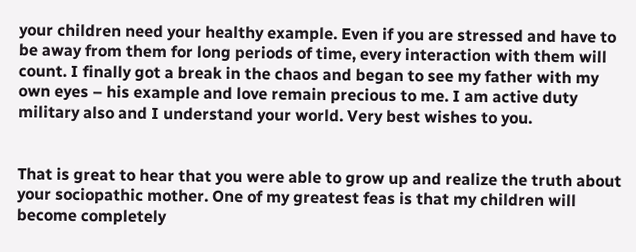your children need your healthy example. Even if you are stressed and have to be away from them for long periods of time, every interaction with them will count. I finally got a break in the chaos and began to see my father with my own eyes – his example and love remain precious to me. I am active duty military also and I understand your world. Very best wishes to you.


That is great to hear that you were able to grow up and realize the truth about your sociopathic mother. One of my greatest feas is that my children will become completely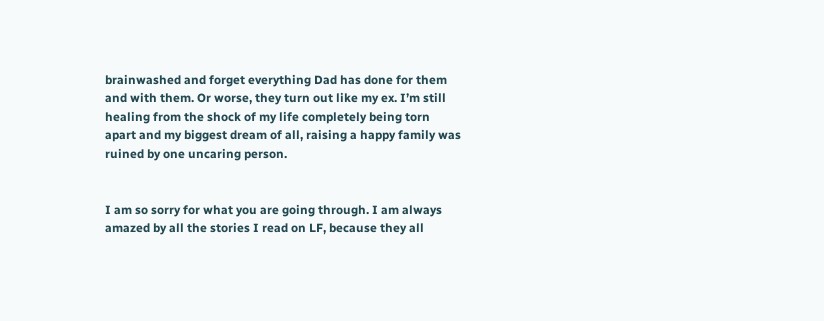brainwashed and forget everything Dad has done for them and with them. Or worse, they turn out like my ex. I’m still healing from the shock of my life completely being torn apart and my biggest dream of all, raising a happy family was ruined by one uncaring person.


I am so sorry for what you are going through. I am always amazed by all the stories I read on LF, because they all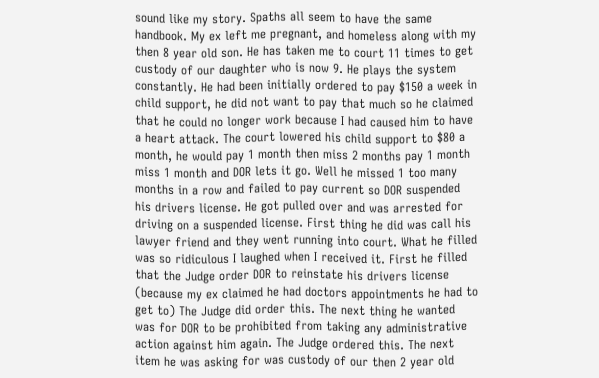sound like my story. Spaths all seem to have the same handbook. My ex left me pregnant, and homeless along with my then 8 year old son. He has taken me to court 11 times to get custody of our daughter who is now 9. He plays the system constantly. He had been initially ordered to pay $150 a week in child support, he did not want to pay that much so he claimed that he could no longer work because I had caused him to have a heart attack. The court lowered his child support to $80 a month, he would pay 1 month then miss 2 months pay 1 month miss 1 month and DOR lets it go. Well he missed 1 too many months in a row and failed to pay current so DOR suspended his drivers license. He got pulled over and was arrested for driving on a suspended license. First thing he did was call his lawyer friend and they went running into court. What he filled was so ridiculous I laughed when I received it. First he filled that the Judge order DOR to reinstate his drivers license (because my ex claimed he had doctors appointments he had to get to) The Judge did order this. The next thing he wanted was for DOR to be prohibited from taking any administrative action against him again. The Judge ordered this. The next item he was asking for was custody of our then 2 year old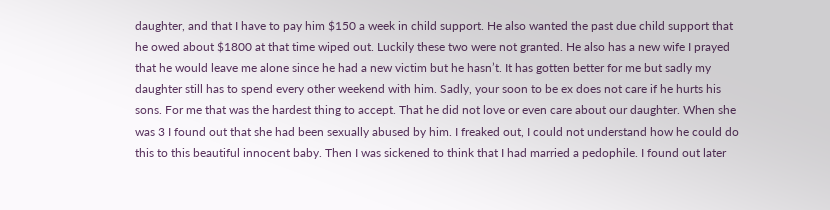daughter, and that I have to pay him $150 a week in child support. He also wanted the past due child support that he owed about $1800 at that time wiped out. Luckily these two were not granted. He also has a new wife I prayed that he would leave me alone since he had a new victim but he hasn’t. It has gotten better for me but sadly my daughter still has to spend every other weekend with him. Sadly, your soon to be ex does not care if he hurts his sons. For me that was the hardest thing to accept. That he did not love or even care about our daughter. When she was 3 I found out that she had been sexually abused by him. I freaked out, I could not understand how he could do this to this beautiful innocent baby. Then I was sickened to think that I had married a pedophile. I found out later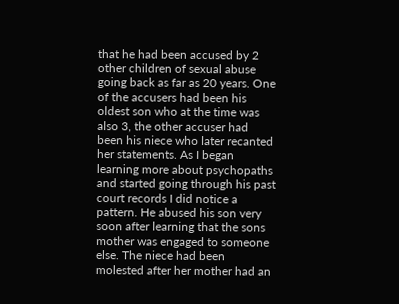that he had been accused by 2 other children of sexual abuse going back as far as 20 years. One of the accusers had been his oldest son who at the time was also 3, the other accuser had been his niece who later recanted her statements. As I began learning more about psychopaths and started going through his past court records I did notice a pattern. He abused his son very soon after learning that the sons mother was engaged to someone else. The niece had been molested after her mother had an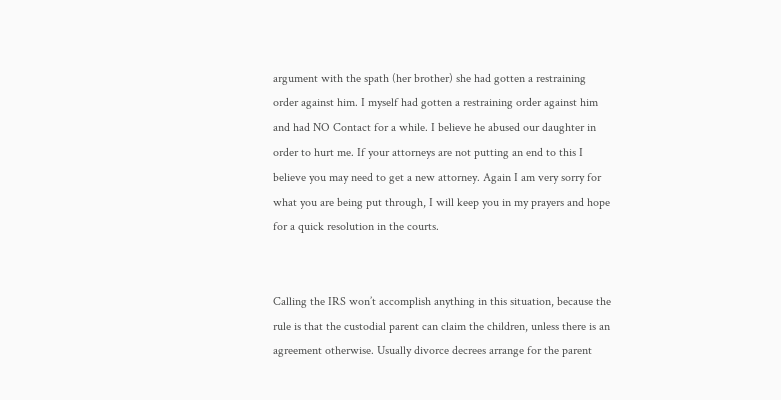argument with the spath (her brother) she had gotten a restraining order against him. I myself had gotten a restraining order against him and had NO Contact for a while. I believe he abused our daughter in order to hurt me. If your attorneys are not putting an end to this I believe you may need to get a new attorney. Again I am very sorry for what you are being put through, I will keep you in my prayers and hope for a quick resolution in the courts.


Calling the IRS won’t accomplish anything in this situation, because the rule is that the custodial parent can claim the children, unless there is an agreement otherwise. Usually divorce decrees arrange for the parent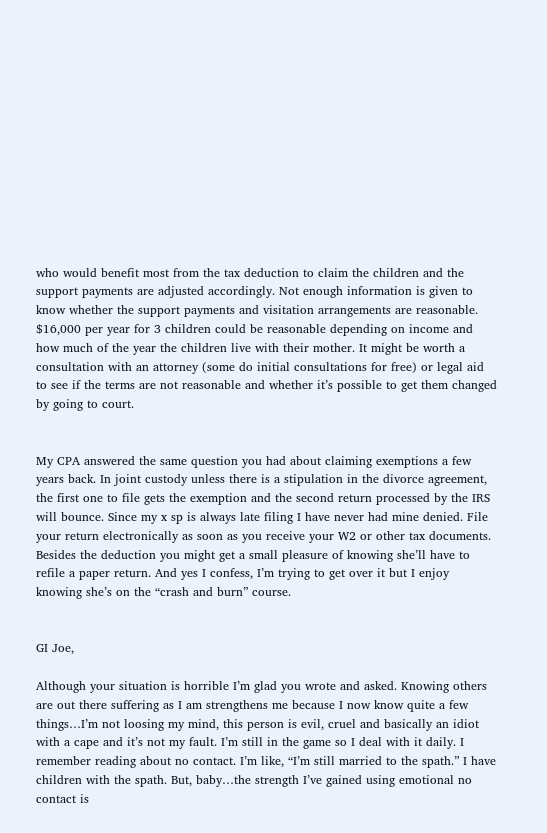who would benefit most from the tax deduction to claim the children and the support payments are adjusted accordingly. Not enough information is given to know whether the support payments and visitation arrangements are reasonable. $16,000 per year for 3 children could be reasonable depending on income and how much of the year the children live with their mother. It might be worth a consultation with an attorney (some do initial consultations for free) or legal aid to see if the terms are not reasonable and whether it’s possible to get them changed by going to court.


My CPA answered the same question you had about claiming exemptions a few years back. In joint custody unless there is a stipulation in the divorce agreement, the first one to file gets the exemption and the second return processed by the IRS will bounce. Since my x sp is always late filing I have never had mine denied. File your return electronically as soon as you receive your W2 or other tax documents. Besides the deduction you might get a small pleasure of knowing she’ll have to refile a paper return. And yes I confess, I’m trying to get over it but I enjoy knowing she’s on the “crash and burn” course.


GI Joe,

Although your situation is horrible I’m glad you wrote and asked. Knowing others are out there suffering as I am strengthens me because I now know quite a few things…I’m not loosing my mind, this person is evil, cruel and basically an idiot with a cape and it’s not my fault. I’m still in the game so I deal with it daily. I remember reading about no contact. I’m like, “I’m still married to the spath.” I have children with the spath. But, baby…the strength I’ve gained using emotional no contact is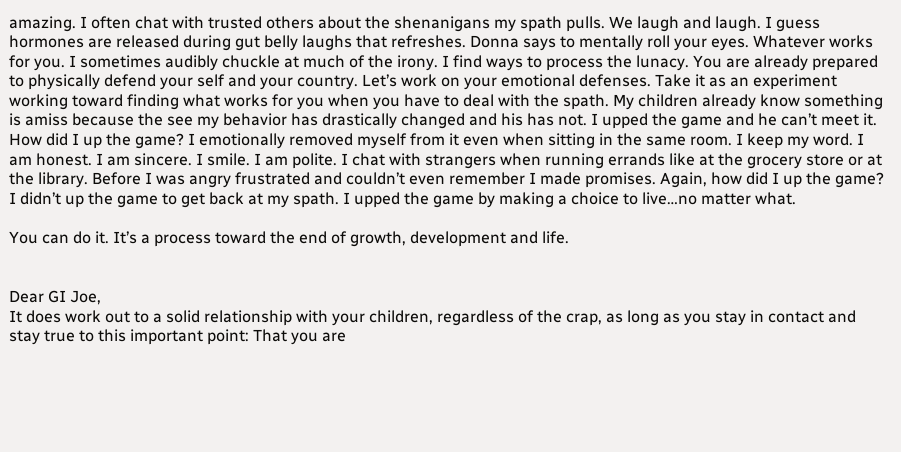amazing. I often chat with trusted others about the shenanigans my spath pulls. We laugh and laugh. I guess hormones are released during gut belly laughs that refreshes. Donna says to mentally roll your eyes. Whatever works for you. I sometimes audibly chuckle at much of the irony. I find ways to process the lunacy. You are already prepared to physically defend your self and your country. Let’s work on your emotional defenses. Take it as an experiment working toward finding what works for you when you have to deal with the spath. My children already know something is amiss because the see my behavior has drastically changed and his has not. I upped the game and he can’t meet it. How did I up the game? I emotionally removed myself from it even when sitting in the same room. I keep my word. I am honest. I am sincere. I smile. I am polite. I chat with strangers when running errands like at the grocery store or at the library. Before I was angry frustrated and couldn’t even remember I made promises. Again, how did I up the game? I didn’t up the game to get back at my spath. I upped the game by making a choice to live…no matter what.

You can do it. It’s a process toward the end of growth, development and life.


Dear GI Joe,
It does work out to a solid relationship with your children, regardless of the crap, as long as you stay in contact and stay true to this important point: That you are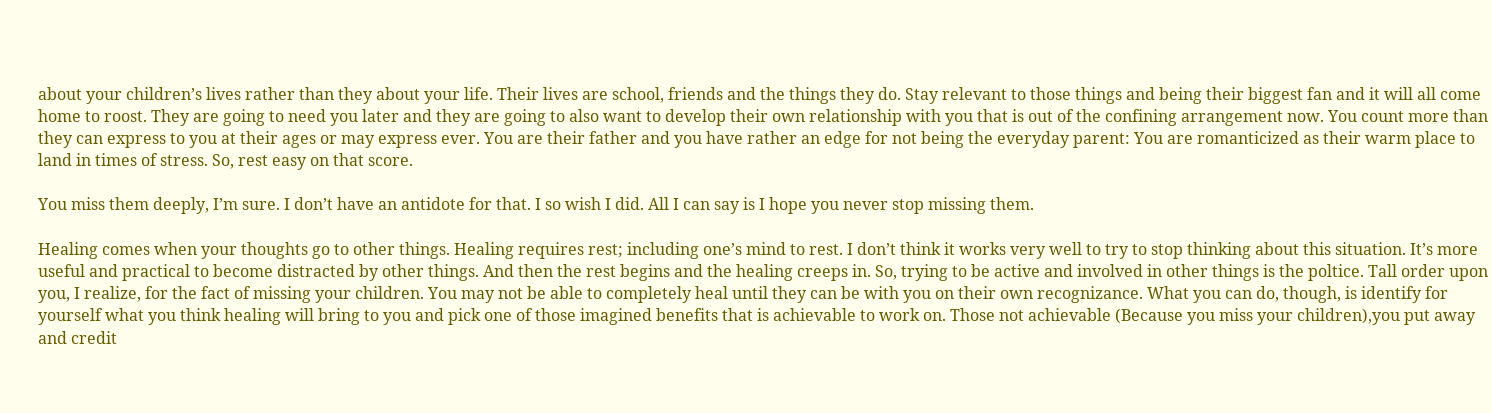about your children’s lives rather than they about your life. Their lives are school, friends and the things they do. Stay relevant to those things and being their biggest fan and it will all come home to roost. They are going to need you later and they are going to also want to develop their own relationship with you that is out of the confining arrangement now. You count more than they can express to you at their ages or may express ever. You are their father and you have rather an edge for not being the everyday parent: You are romanticized as their warm place to land in times of stress. So, rest easy on that score.

You miss them deeply, I’m sure. I don’t have an antidote for that. I so wish I did. All I can say is I hope you never stop missing them.

Healing comes when your thoughts go to other things. Healing requires rest; including one’s mind to rest. I don’t think it works very well to try to stop thinking about this situation. It’s more useful and practical to become distracted by other things. And then the rest begins and the healing creeps in. So, trying to be active and involved in other things is the poltice. Tall order upon you, I realize, for the fact of missing your children. You may not be able to completely heal until they can be with you on their own recognizance. What you can do, though, is identify for yourself what you think healing will bring to you and pick one of those imagined benefits that is achievable to work on. Those not achievable (Because you miss your children),you put away and credit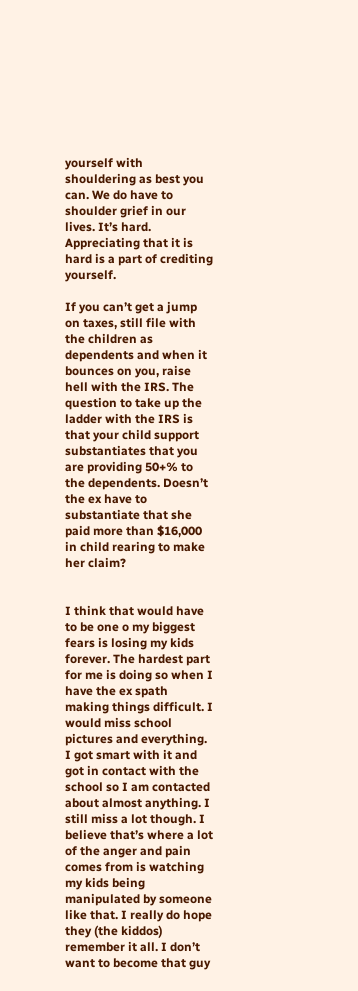yourself with shouldering as best you can. We do have to shoulder grief in our lives. It’s hard. Appreciating that it is hard is a part of crediting yourself.

If you can’t get a jump on taxes, still file with the children as dependents and when it bounces on you, raise hell with the IRS. The question to take up the ladder with the IRS is that your child support substantiates that you are providing 50+% to the dependents. Doesn’t the ex have to substantiate that she paid more than $16,000 in child rearing to make her claim?


I think that would have to be one o my biggest fears is losing my kids forever. The hardest part for me is doing so when I have the ex spath making things difficult. I would miss school pictures and everything. I got smart with it and got in contact with the school so I am contacted about almost anything. I still miss a lot though. I believe that’s where a lot of the anger and pain comes from is watching my kids being manipulated by someone like that. I really do hope they (the kiddos) remember it all. I don’t want to become that guy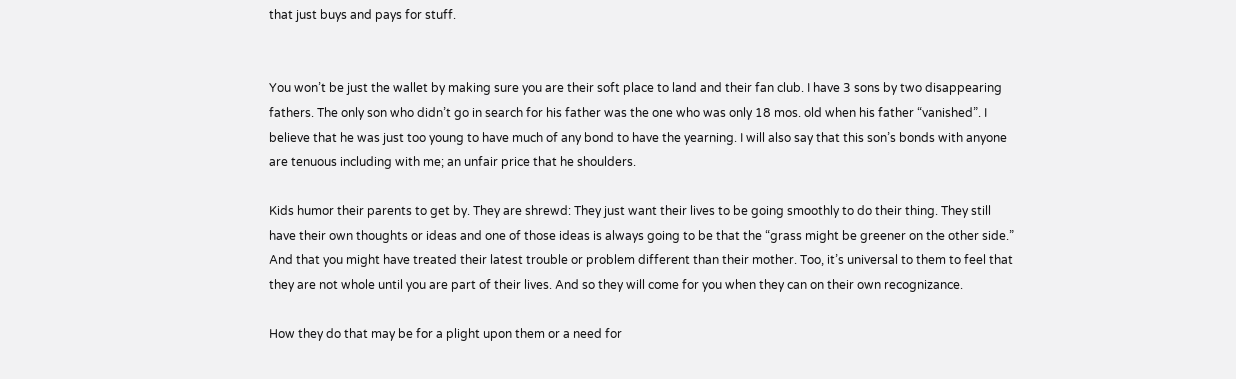that just buys and pays for stuff.


You won’t be just the wallet by making sure you are their soft place to land and their fan club. I have 3 sons by two disappearing fathers. The only son who didn’t go in search for his father was the one who was only 18 mos. old when his father “vanished”. I believe that he was just too young to have much of any bond to have the yearning. I will also say that this son’s bonds with anyone are tenuous including with me; an unfair price that he shoulders.

Kids humor their parents to get by. They are shrewd: They just want their lives to be going smoothly to do their thing. They still have their own thoughts or ideas and one of those ideas is always going to be that the “grass might be greener on the other side.” And that you might have treated their latest trouble or problem different than their mother. Too, it’s universal to them to feel that they are not whole until you are part of their lives. And so they will come for you when they can on their own recognizance.

How they do that may be for a plight upon them or a need for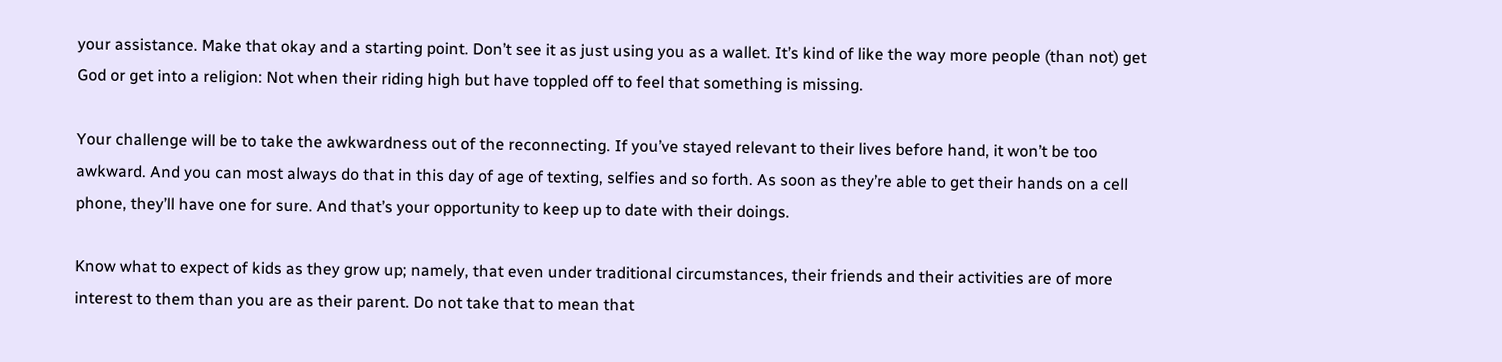your assistance. Make that okay and a starting point. Don’t see it as just using you as a wallet. It’s kind of like the way more people (than not) get God or get into a religion: Not when their riding high but have toppled off to feel that something is missing.

Your challenge will be to take the awkwardness out of the reconnecting. If you’ve stayed relevant to their lives before hand, it won’t be too awkward. And you can most always do that in this day of age of texting, selfies and so forth. As soon as they’re able to get their hands on a cell phone, they’ll have one for sure. And that’s your opportunity to keep up to date with their doings.

Know what to expect of kids as they grow up; namely, that even under traditional circumstances, their friends and their activities are of more interest to them than you are as their parent. Do not take that to mean that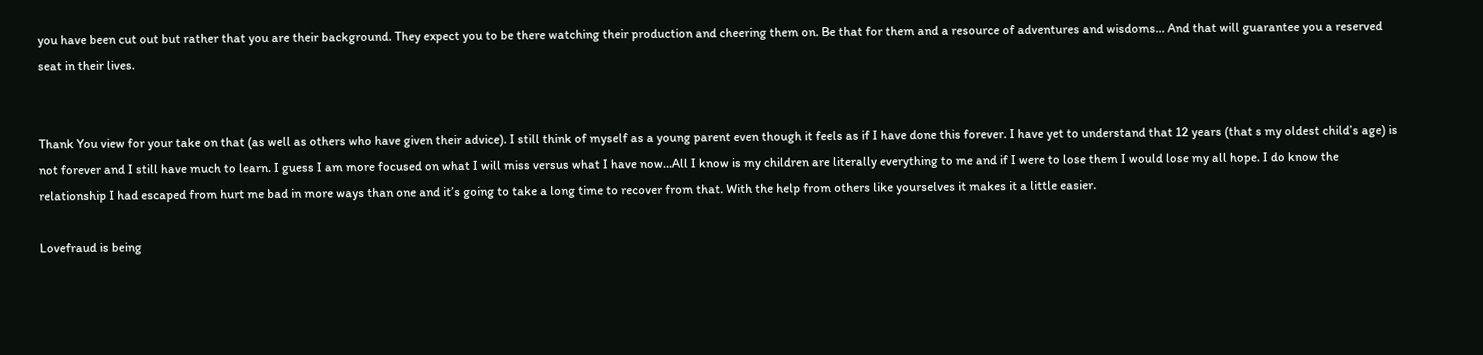you have been cut out but rather that you are their background. They expect you to be there watching their production and cheering them on. Be that for them and a resource of adventures and wisdoms… And that will guarantee you a reserved seat in their lives.


Thank You view for your take on that (as well as others who have given their advice). I still think of myself as a young parent even though it feels as if I have done this forever. I have yet to understand that 12 years (that s my oldest child’s age) is not forever and I still have much to learn. I guess I am more focused on what I will miss versus what I have now…All I know is my children are literally everything to me and if I were to lose them I would lose my all hope. I do know the relationship I had escaped from hurt me bad in more ways than one and it’s going to take a long time to recover from that. With the help from others like yourselves it makes it a little easier.

Lovefraud is being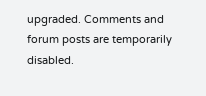upgraded. Comments and forum posts are temporarily disabled.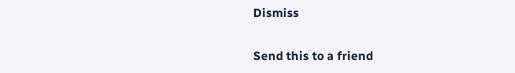Dismiss

Send this to a friend